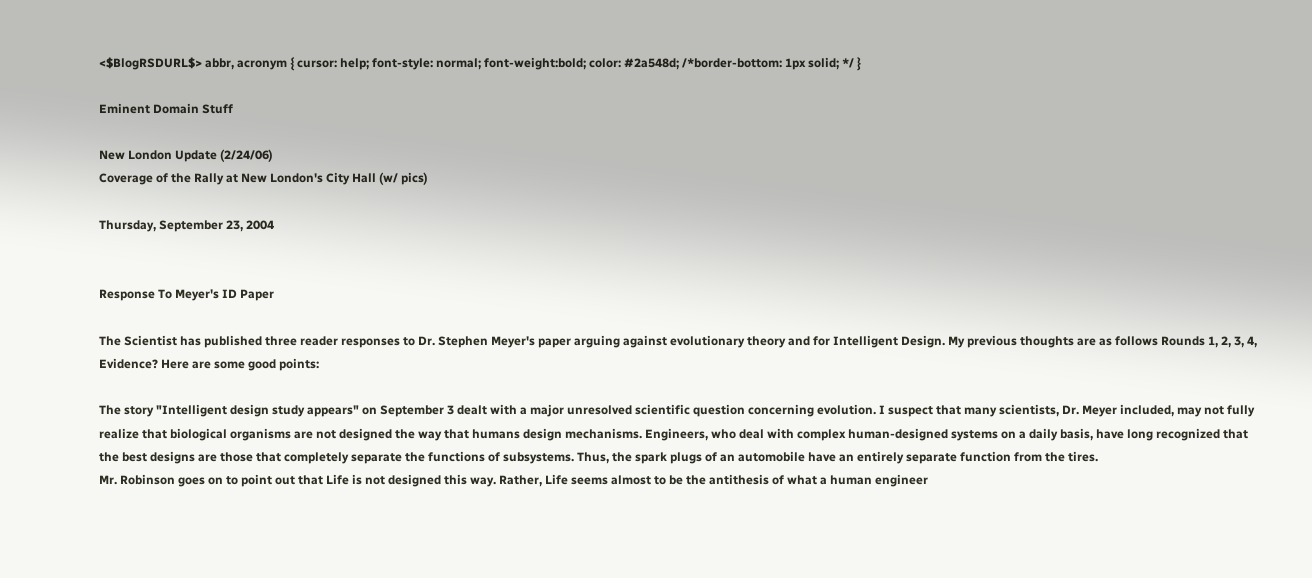<$BlogRSDURL$> abbr, acronym { cursor: help; font-style: normal; font-weight:bold; color: #2a548d; /*border-bottom: 1px solid; */ }

Eminent Domain Stuff

New London Update (2/24/06)
Coverage of the Rally at New London's City Hall (w/ pics)

Thursday, September 23, 2004


Response To Meyer's ID Paper

The Scientist has published three reader responses to Dr. Stephen Meyer's paper arguing against evolutionary theory and for Intelligent Design. My previous thoughts are as follows Rounds 1, 2, 3, 4, Evidence? Here are some good points:

The story "Intelligent design study appears" on September 3 dealt with a major unresolved scientific question concerning evolution. I suspect that many scientists, Dr. Meyer included, may not fully realize that biological organisms are not designed the way that humans design mechanisms. Engineers, who deal with complex human-designed systems on a daily basis, have long recognized that the best designs are those that completely separate the functions of subsystems. Thus, the spark plugs of an automobile have an entirely separate function from the tires.
Mr. Robinson goes on to point out that Life is not designed this way. Rather, Life seems almost to be the antithesis of what a human engineer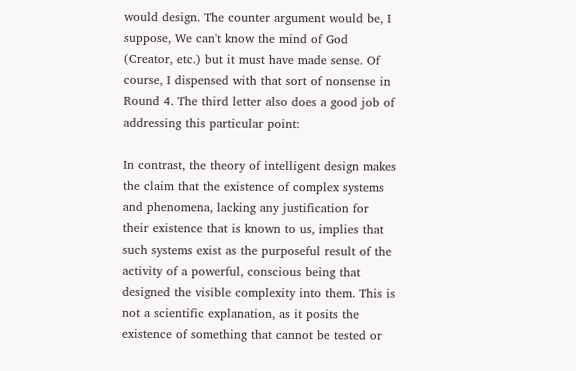would design. The counter argument would be, I suppose, We can't know the mind of God (Creator, etc.) but it must have made sense. Of course, I dispensed with that sort of nonsense in Round 4. The third letter also does a good job of addressing this particular point:

In contrast, the theory of intelligent design makes the claim that the existence of complex systems and phenomena, lacking any justification for their existence that is known to us, implies that such systems exist as the purposeful result of the activity of a powerful, conscious being that designed the visible complexity into them. This is not a scientific explanation, as it posits the existence of something that cannot be tested or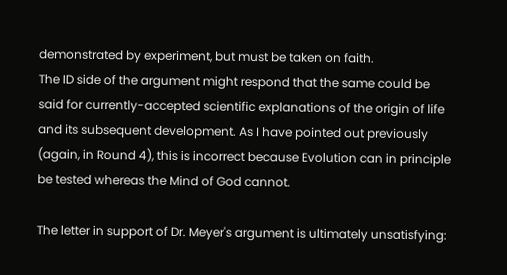demonstrated by experiment, but must be taken on faith.
The ID side of the argument might respond that the same could be said for currently-accepted scientific explanations of the origin of life and its subsequent development. As I have pointed out previously (again, in Round 4), this is incorrect because Evolution can in principle be tested whereas the Mind of God cannot.

The letter in support of Dr. Meyer's argument is ultimately unsatisfying: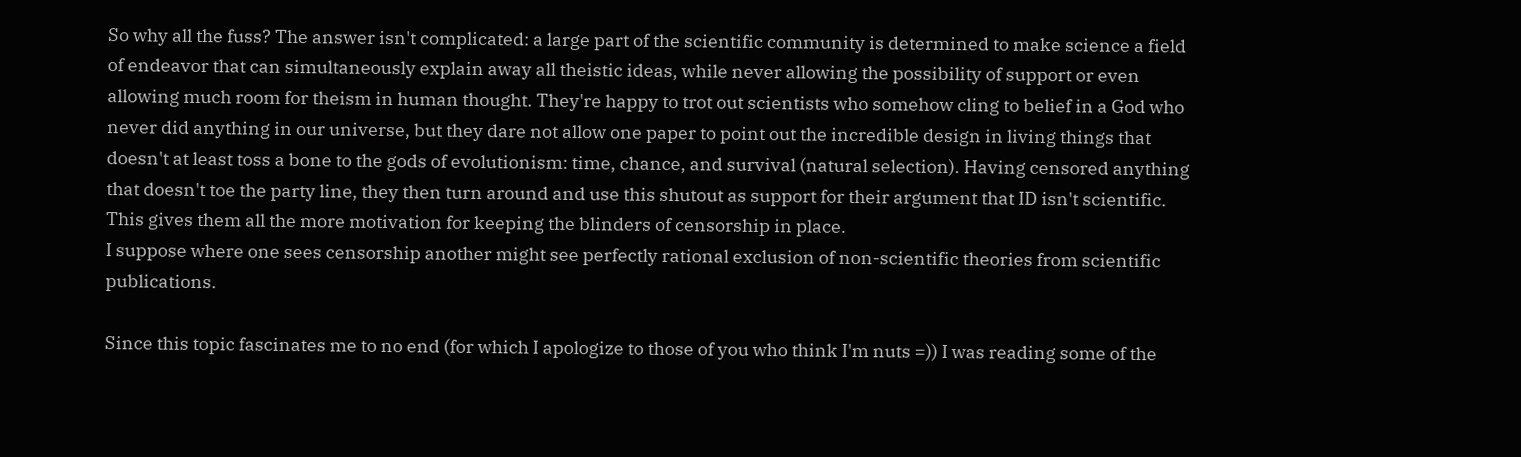So why all the fuss? The answer isn't complicated: a large part of the scientific community is determined to make science a field of endeavor that can simultaneously explain away all theistic ideas, while never allowing the possibility of support or even allowing much room for theism in human thought. They're happy to trot out scientists who somehow cling to belief in a God who never did anything in our universe, but they dare not allow one paper to point out the incredible design in living things that doesn't at least toss a bone to the gods of evolutionism: time, chance, and survival (natural selection). Having censored anything that doesn't toe the party line, they then turn around and use this shutout as support for their argument that ID isn't scientific. This gives them all the more motivation for keeping the blinders of censorship in place.
I suppose where one sees censorship another might see perfectly rational exclusion of non-scientific theories from scientific publications.

Since this topic fascinates me to no end (for which I apologize to those of you who think I'm nuts =)) I was reading some of the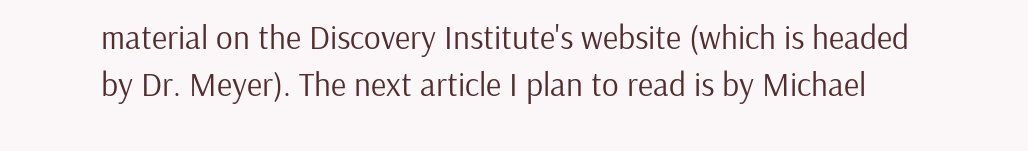material on the Discovery Institute's website (which is headed by Dr. Meyer). The next article I plan to read is by Michael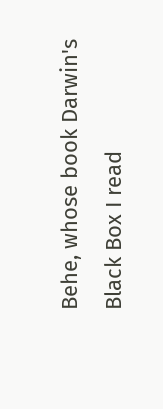Behe, whose book Darwin's Black Box I read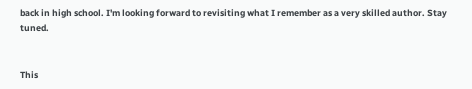back in high school. I'm looking forward to revisiting what I remember as a very skilled author. Stay tuned.


This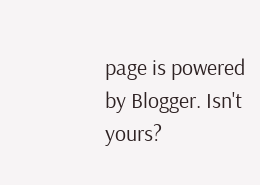page is powered by Blogger. Isn't yours?